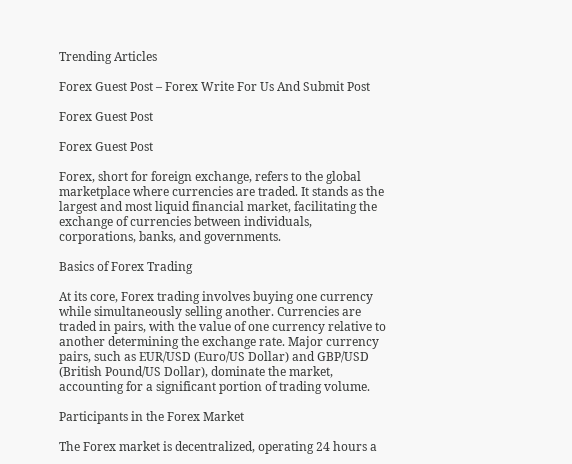Trending Articles

Forex Guest Post – Forex Write For Us And Submit Post

Forex Guest Post

Forex Guest Post

Forex, short for foreign exchange, refers to the global marketplace where currencies are traded. It stands as the largest and most liquid financial market, facilitating the exchange of currencies between individuals, corporations, banks, and governments.

Basics of Forex Trading

At its core, Forex trading involves buying one currency while simultaneously selling another. Currencies are traded in pairs, with the value of one currency relative to another determining the exchange rate. Major currency pairs, such as EUR/USD (Euro/US Dollar) and GBP/USD (British Pound/US Dollar), dominate the market, accounting for a significant portion of trading volume.

Participants in the Forex Market

The Forex market is decentralized, operating 24 hours a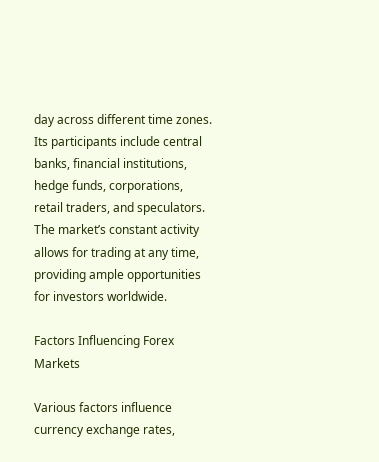day across different time zones. Its participants include central banks, financial institutions, hedge funds, corporations, retail traders, and speculators. The market’s constant activity allows for trading at any time, providing ample opportunities for investors worldwide.

Factors Influencing Forex Markets

Various factors influence currency exchange rates,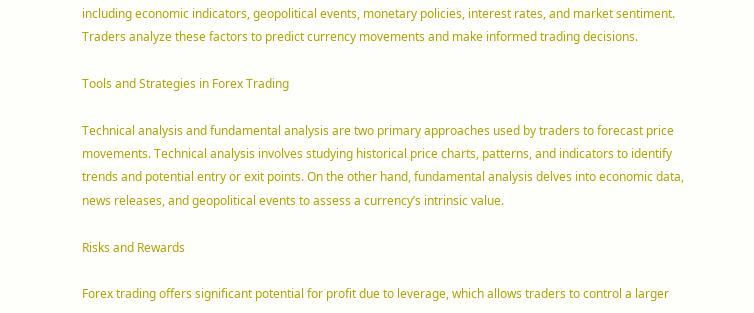including economic indicators, geopolitical events, monetary policies, interest rates, and market sentiment. Traders analyze these factors to predict currency movements and make informed trading decisions.

Tools and Strategies in Forex Trading

Technical analysis and fundamental analysis are two primary approaches used by traders to forecast price movements. Technical analysis involves studying historical price charts, patterns, and indicators to identify trends and potential entry or exit points. On the other hand, fundamental analysis delves into economic data, news releases, and geopolitical events to assess a currency’s intrinsic value.

Risks and Rewards

Forex trading offers significant potential for profit due to leverage, which allows traders to control a larger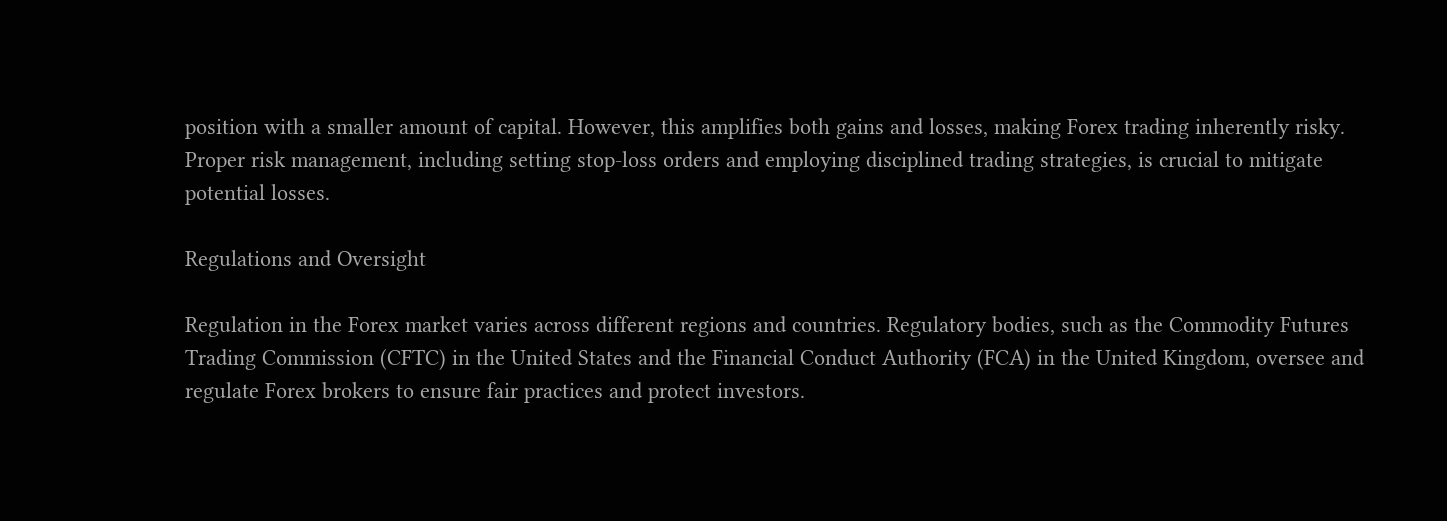position with a smaller amount of capital. However, this amplifies both gains and losses, making Forex trading inherently risky. Proper risk management, including setting stop-loss orders and employing disciplined trading strategies, is crucial to mitigate potential losses.

Regulations and Oversight

Regulation in the Forex market varies across different regions and countries. Regulatory bodies, such as the Commodity Futures Trading Commission (CFTC) in the United States and the Financial Conduct Authority (FCA) in the United Kingdom, oversee and regulate Forex brokers to ensure fair practices and protect investors.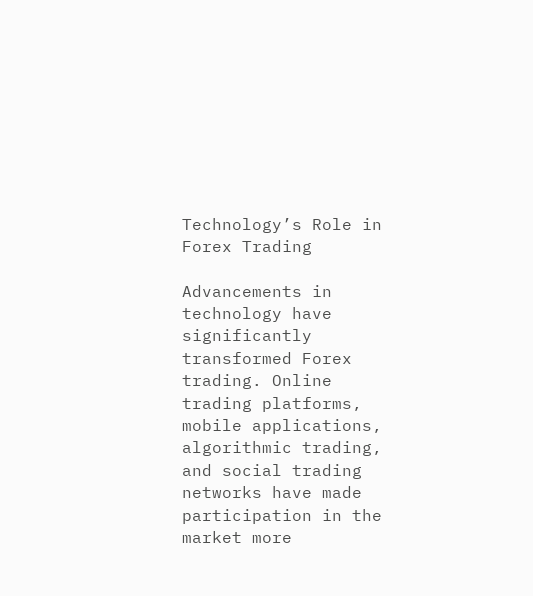Technology’s Role in Forex Trading

Advancements in technology have significantly transformed Forex trading. Online trading platforms, mobile applications, algorithmic trading, and social trading networks have made participation in the market more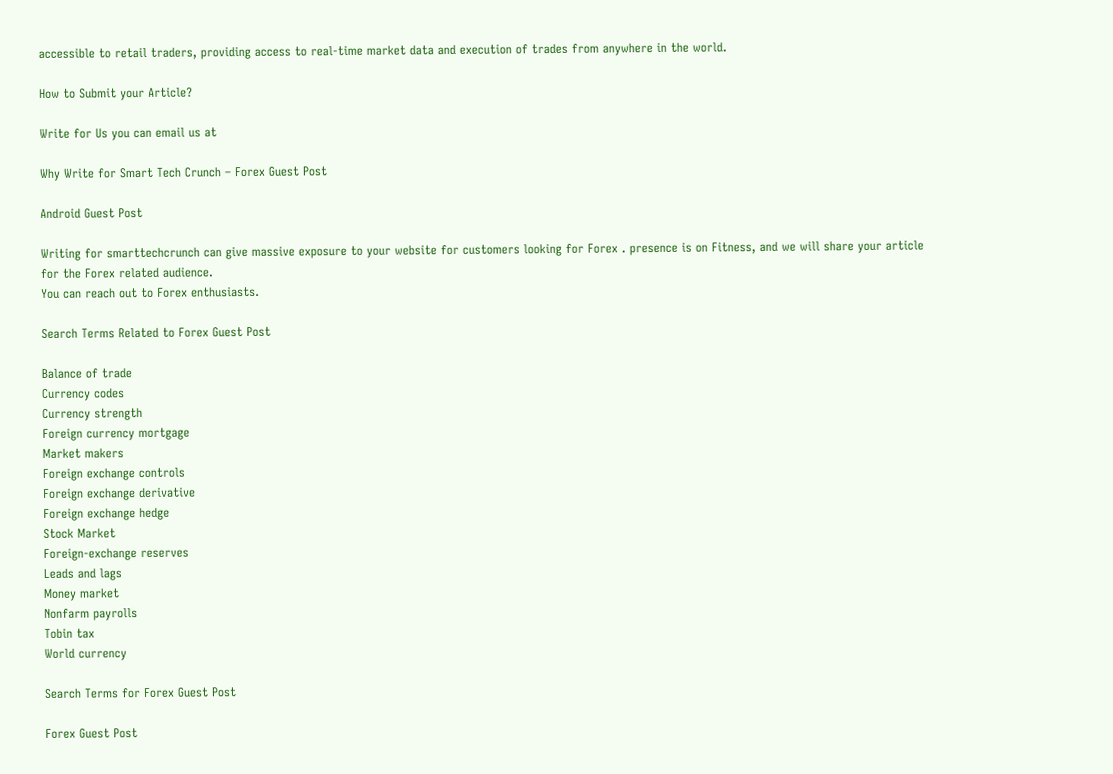accessible to retail traders, providing access to real-time market data and execution of trades from anywhere in the world.

How to Submit your Article?

Write for Us you can email us at

Why Write for Smart Tech Crunch – Forex Guest Post

Android Guest Post

Writing for smarttechcrunch can give massive exposure to your website for customers looking for Forex . presence is on Fitness, and we will share your article for the Forex related audience.
You can reach out to Forex enthusiasts.

Search Terms Related to Forex Guest Post

Balance of trade
Currency codes
Currency strength
Foreign currency mortgage
Market makers
Foreign exchange controls
Foreign exchange derivative
Foreign exchange hedge
Stock Market
Foreign-exchange reserves
Leads and lags
Money market
Nonfarm payrolls
Tobin tax
World currency

Search Terms for Forex Guest Post

Forex Guest Post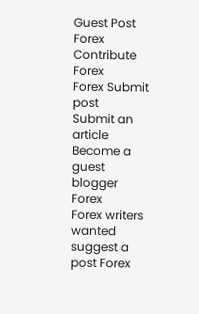Guest Post Forex
Contribute Forex
Forex Submit post
Submit an article
Become a guest blogger Forex
Forex writers wanted
suggest a post Forex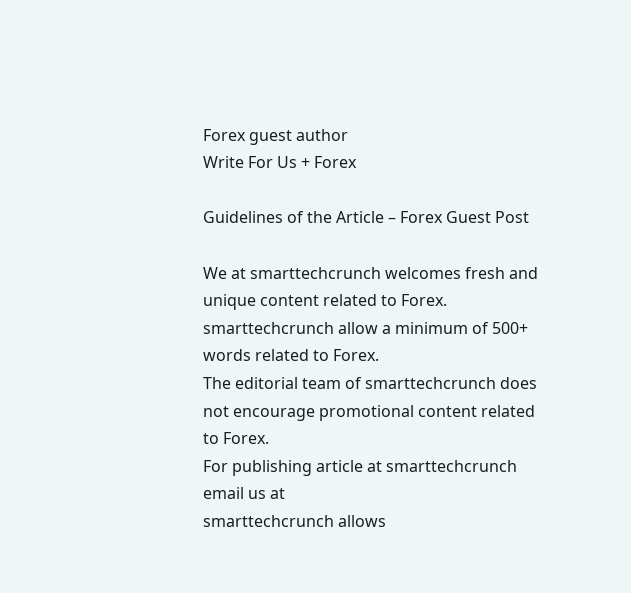Forex guest author
Write For Us + Forex

Guidelines of the Article – Forex Guest Post

We at smarttechcrunch welcomes fresh and unique content related to Forex.
smarttechcrunch allow a minimum of 500+ words related to Forex.
The editorial team of smarttechcrunch does not encourage promotional content related to Forex.
For publishing article at smarttechcrunch email us at
smarttechcrunch allows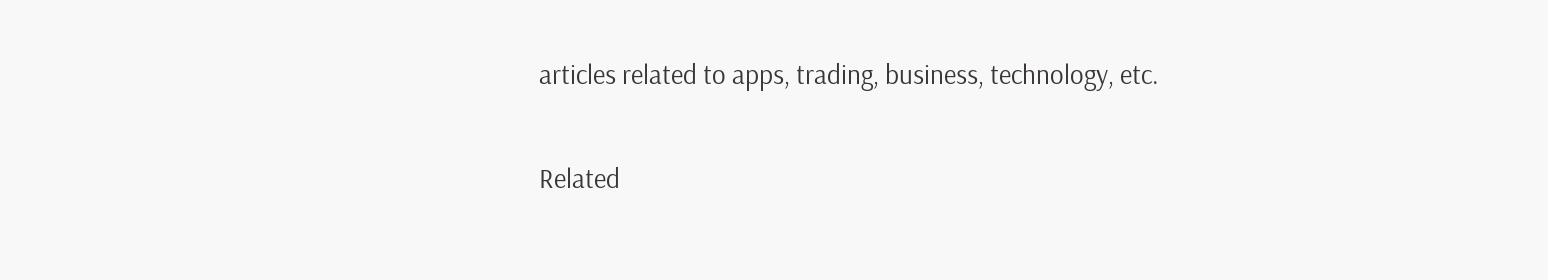articles related to apps, trading, business, technology, etc.

Related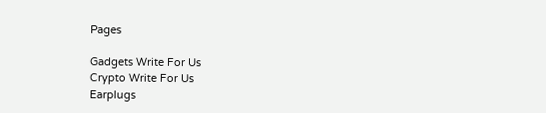Pages

Gadgets Write For Us
Crypto Write For Us
Earplugs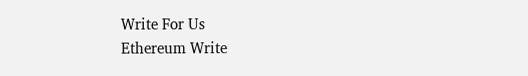Write For Us
Ethereum Write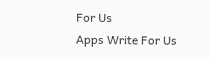For Us
Apps Write For Us